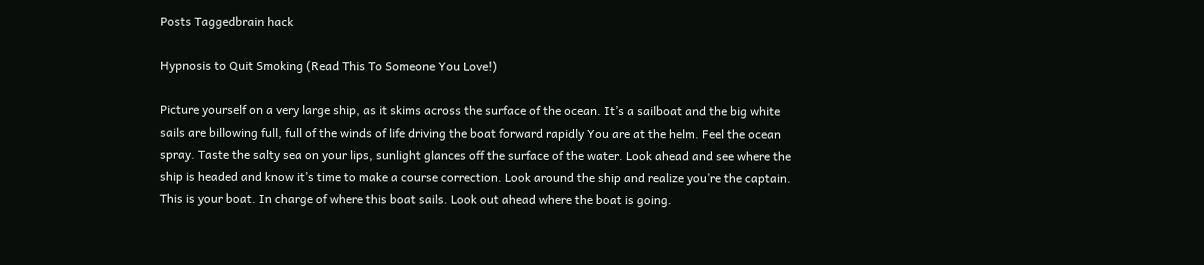Posts Taggedbrain hack

Hypnosis to Quit Smoking (Read This To Someone You Love!)

Picture yourself on a very large ship, as it skims across the surface of the ocean. It’s a sailboat and the big white sails are billowing full, full of the winds of life driving the boat forward rapidly You are at the helm. Feel the ocean spray. Taste the salty sea on your lips, sunlight glances off the surface of the water. Look ahead and see where the ship is headed and know it’s time to make a course correction. Look around the ship and realize you’re the captain. This is your boat. In charge of where this boat sails. Look out ahead where the boat is going.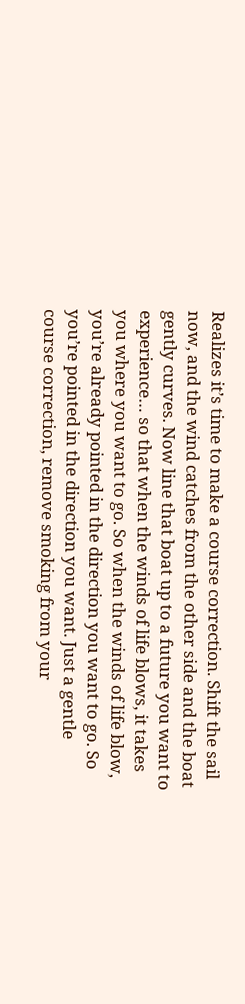Realizes it’s time to make a course correction. Shift the sail now, and the wind catches from the other side and the boat gently curves. Now line that boat up to a future you want to experience… so that when the winds of life blows, it takes you where you want to go. So when the winds of life blow, you’re already pointed in the direction you want to go. So you’re pointed in the direction you want. Just a gentle course correction, remove smoking from your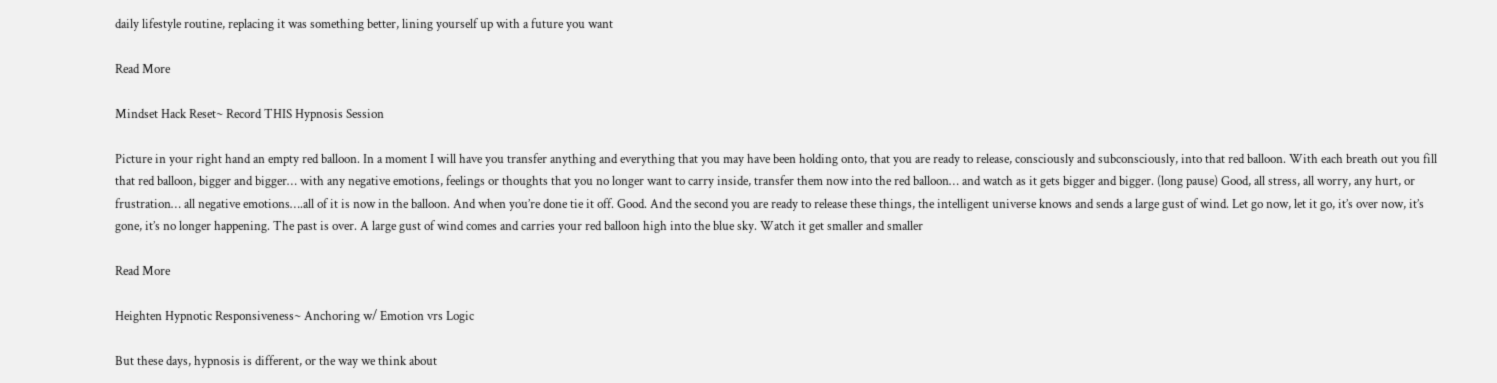daily lifestyle routine, replacing it was something better, lining yourself up with a future you want

Read More

Mindset Hack Reset~ Record THIS Hypnosis Session

Picture in your right hand an empty red balloon. In a moment I will have you transfer anything and everything that you may have been holding onto, that you are ready to release, consciously and subconsciously, into that red balloon. With each breath out you fill that red balloon, bigger and bigger… with any negative emotions, feelings or thoughts that you no longer want to carry inside, transfer them now into the red balloon… and watch as it gets bigger and bigger. (long pause) Good, all stress, all worry, any hurt, or frustration… all negative emotions….all of it is now in the balloon. And when you’re done tie it off. Good. And the second you are ready to release these things, the intelligent universe knows and sends a large gust of wind. Let go now, let it go, it’s over now, it’s gone, it’s no longer happening. The past is over. A large gust of wind comes and carries your red balloon high into the blue sky. Watch it get smaller and smaller

Read More

Heighten Hypnotic Responsiveness~ Anchoring w/ Emotion vrs Logic

But these days, hypnosis is different, or the way we think about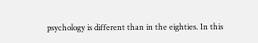psychology is different than in the eighties. In this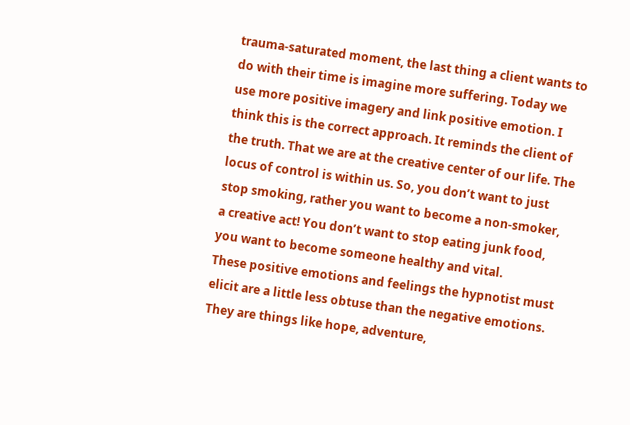trauma-saturated moment, the last thing a client wants to do with their time is imagine more suffering. Today we use more positive imagery and link positive emotion. I think this is the correct approach. It reminds the client of the truth. That we are at the creative center of our life. The locus of control is within us. So, you don’t want to just stop smoking, rather you want to become a non-smoker, a creative act! You don’t want to stop eating junk food, you want to become someone healthy and vital.
These positive emotions and feelings the hypnotist must elicit are a little less obtuse than the negative emotions. They are things like hope, adventure,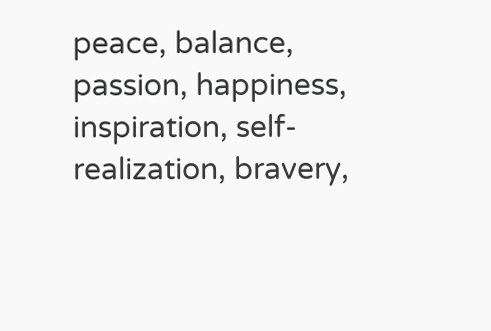peace, balance, passion, happiness, inspiration, self-realization, bravery,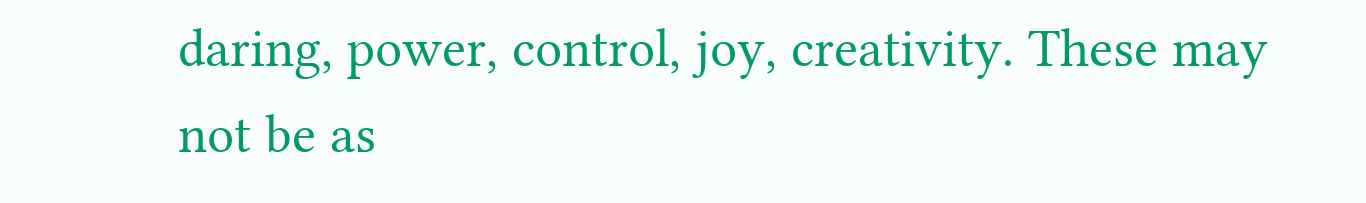daring, power, control, joy, creativity. These may not be as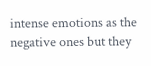intense emotions as the negative ones but they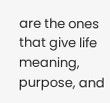are the ones that give life meaning, purpose, and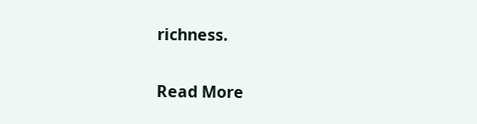richness.

Read More